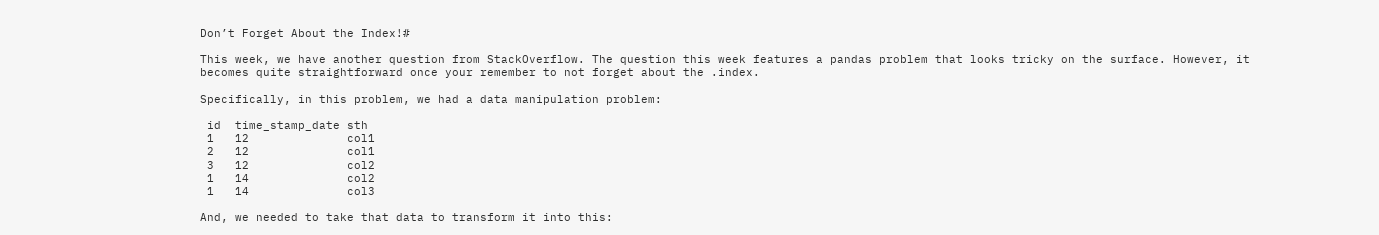Don’t Forget About the Index!#

This week, we have another question from StackOverflow. The question this week features a pandas problem that looks tricky on the surface. However, it becomes quite straightforward once your remember to not forget about the .index.

Specifically, in this problem, we had a data manipulation problem:

 id  time_stamp_date sth
 1   12              col1
 2   12              col1
 3   12              col2
 1   14              col2
 1   14              col3

And, we needed to take that data to transform it into this: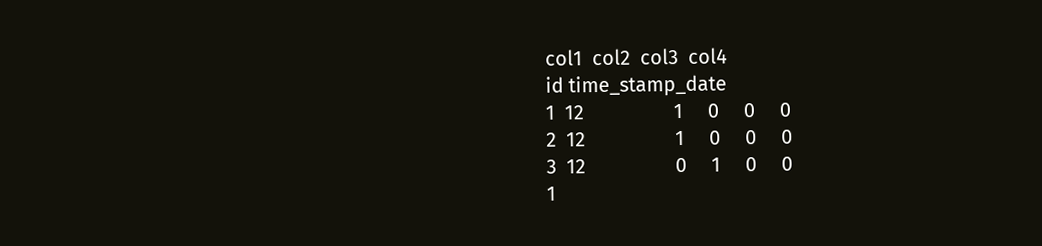col1  col2  col3  col4
id time_stamp_date
1  12                  1     0     0     0
2  12                  1     0     0     0
3  12                  0     1     0     0
1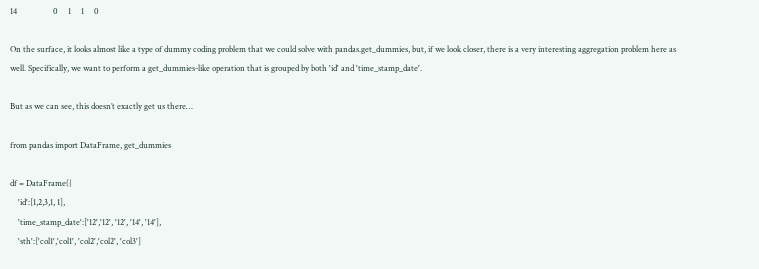14                  0     1     1     0

On the surface, it looks almost like a type of dummy coding problem that we could solve with pandas.get_dummies, but, if we look closer, there is a very interesting aggregation problem here as well. Specifically, we want to perform a get_dummies-like operation that is grouped by both 'id' and 'time_stamp_date'.

But as we can see, this doesn’t exactly get us there…

from pandas import DataFrame, get_dummies

df = DataFrame({
    'id':[1,2,3,1, 1],
    'time_stamp_date':['12','12', '12', '14', '14'],
    'sth':['col1','col1', 'col2','col2', 'col3']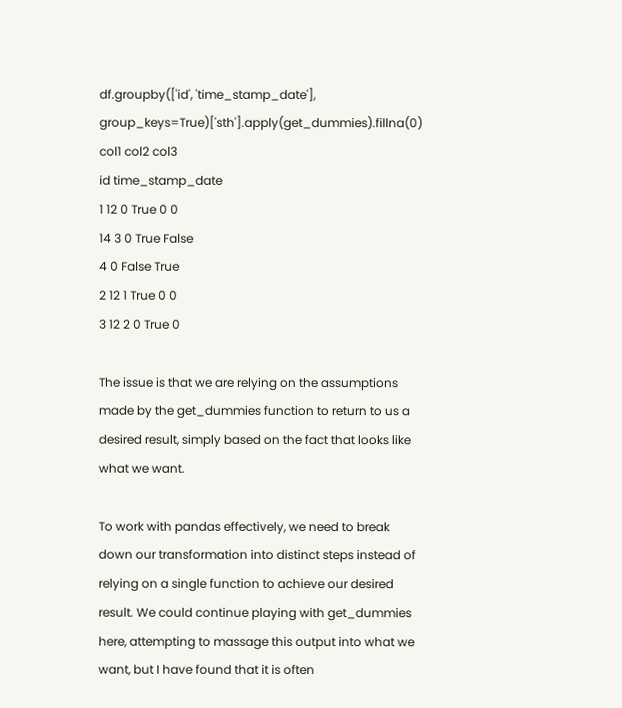df.groupby(['id', 'time_stamp_date'], group_keys=True)['sth'].apply(get_dummies).fillna(0)
col1 col2 col3
id time_stamp_date
1 12 0 True 0 0
14 3 0 True False
4 0 False True
2 12 1 True 0 0
3 12 2 0 True 0

The issue is that we are relying on the assumptions made by the get_dummies function to return to us a desired result, simply based on the fact that looks like what we want.

To work with pandas effectively, we need to break down our transformation into distinct steps instead of relying on a single function to achieve our desired result. We could continue playing with get_dummies here, attempting to massage this output into what we want, but I have found that it is often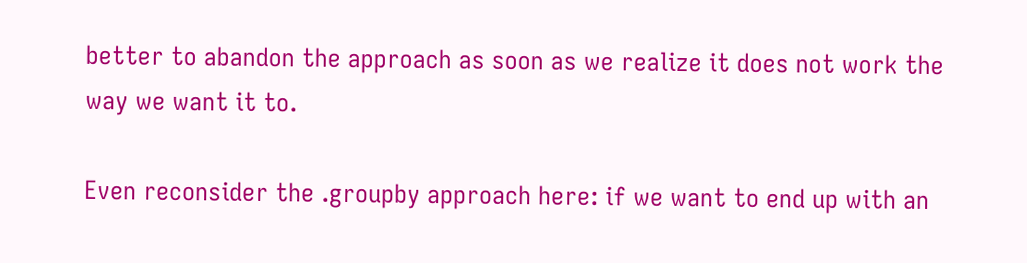better to abandon the approach as soon as we realize it does not work the way we want it to.

Even reconsider the .groupby approach here: if we want to end up with an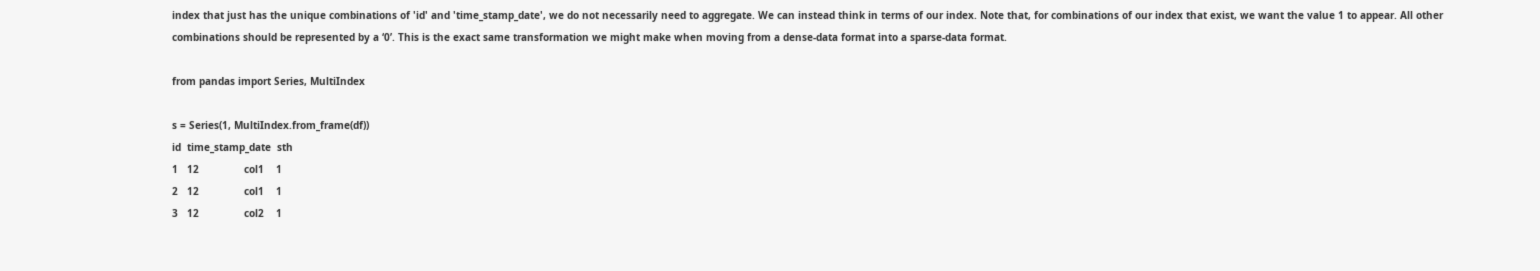index that just has the unique combinations of 'id' and 'time_stamp_date', we do not necessarily need to aggregate. We can instead think in terms of our index. Note that, for combinations of our index that exist, we want the value 1 to appear. All other combinations should be represented by a ‘0’. This is the exact same transformation we might make when moving from a dense-data format into a sparse-data format.

from pandas import Series, MultiIndex

s = Series(1, MultiIndex.from_frame(df))
id  time_stamp_date  sth
1   12               col1    1
2   12               col1    1
3   12               col2    1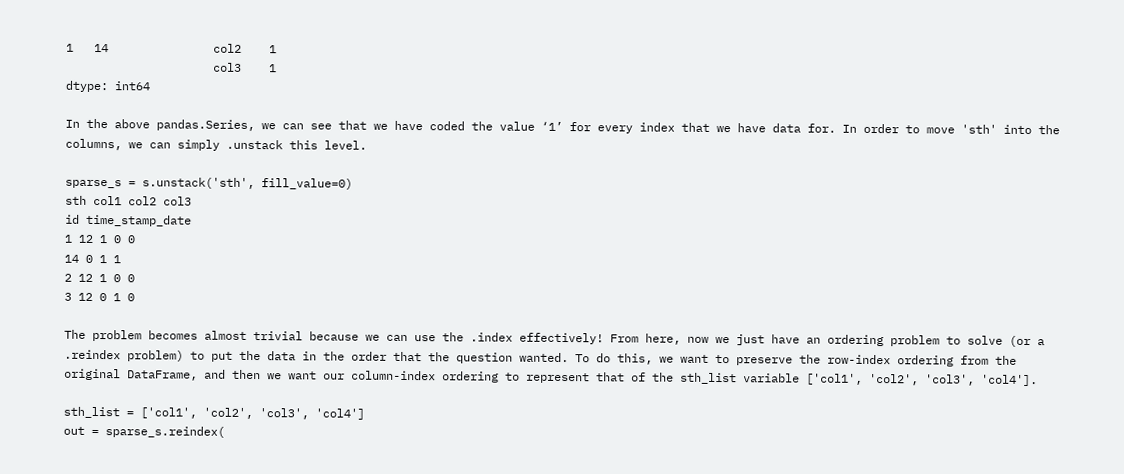1   14               col2    1
                     col3    1
dtype: int64

In the above pandas.Series, we can see that we have coded the value ‘1’ for every index that we have data for. In order to move 'sth' into the columns, we can simply .unstack this level.

sparse_s = s.unstack('sth', fill_value=0)
sth col1 col2 col3
id time_stamp_date
1 12 1 0 0
14 0 1 1
2 12 1 0 0
3 12 0 1 0

The problem becomes almost trivial because we can use the .index effectively! From here, now we just have an ordering problem to solve (or a .reindex problem) to put the data in the order that the question wanted. To do this, we want to preserve the row-index ordering from the original DataFrame, and then we want our column-index ordering to represent that of the sth_list variable ['col1', 'col2', 'col3', 'col4'].

sth_list = ['col1', 'col2', 'col3', 'col4']
out = sparse_s.reindex(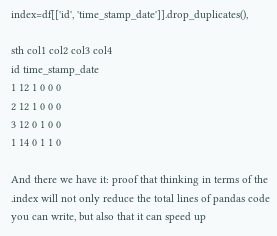index=df[['id', 'time_stamp_date']].drop_duplicates(),

sth col1 col2 col3 col4
id time_stamp_date
1 12 1 0 0 0
2 12 1 0 0 0
3 12 0 1 0 0
1 14 0 1 1 0

And there we have it: proof that thinking in terms of the .index will not only reduce the total lines of pandas code you can write, but also that it can speed up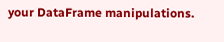your DataFrame manipulations.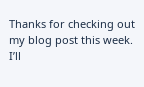Thanks for checking out my blog post this week. I’ll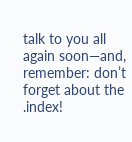talk to you all again soon—and, remember: don’t forget about the .index!